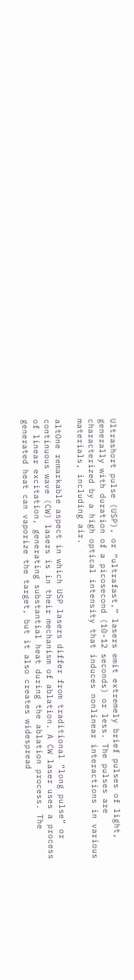Ultrashort pulse (USP), or “ultrafast,” lasers emit extremely brief pulses of light, generally with duration of a picosecond (10-12 seconds) or less. The pulses are characterized by a high optical intensity that induces nonlinear interactions in various materials, including air.

altOne remarkable aspect in which USP lasers differ from traditional “long pulse” or continuous wave (CW) lasers is in their mechanism of ablation. A CW laser uses a process of linear excitation, generating substantial heat during the ablation process. The generated heat can vaporize the target, but it also creates widespread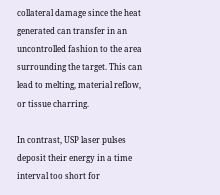collateral damage since the heat generated can transfer in an uncontrolled fashion to the area surrounding the target. This can lead to melting, material reflow, or tissue charring.

In contrast, USP laser pulses deposit their energy in a time interval too short for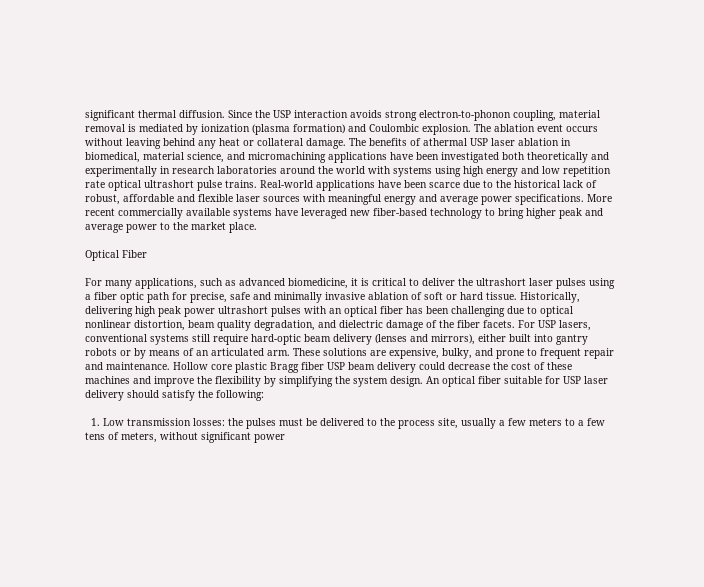significant thermal diffusion. Since the USP interaction avoids strong electron-to-phonon coupling, material removal is mediated by ionization (plasma formation) and Coulombic explosion. The ablation event occurs without leaving behind any heat or collateral damage. The benefits of athermal USP laser ablation in biomedical, material science, and micromachining applications have been investigated both theoretically and experimentally in research laboratories around the world with systems using high energy and low repetition rate optical ultrashort pulse trains. Real-world applications have been scarce due to the historical lack of robust, affordable and flexible laser sources with meaningful energy and average power specifications. More recent commercially available systems have leveraged new fiber-based technology to bring higher peak and average power to the market place.

Optical Fiber

For many applications, such as advanced biomedicine, it is critical to deliver the ultrashort laser pulses using a fiber optic path for precise, safe and minimally invasive ablation of soft or hard tissue. Historically, delivering high peak power ultrashort pulses with an optical fiber has been challenging due to optical nonlinear distortion, beam quality degradation, and dielectric damage of the fiber facets. For USP lasers, conventional systems still require hard-optic beam delivery (lenses and mirrors), either built into gantry robots or by means of an articulated arm. These solutions are expensive, bulky, and prone to frequent repair and maintenance. Hollow core plastic Bragg fiber USP beam delivery could decrease the cost of these machines and improve the flexibility by simplifying the system design. An optical fiber suitable for USP laser delivery should satisfy the following:

  1. Low transmission losses: the pulses must be delivered to the process site, usually a few meters to a few tens of meters, without significant power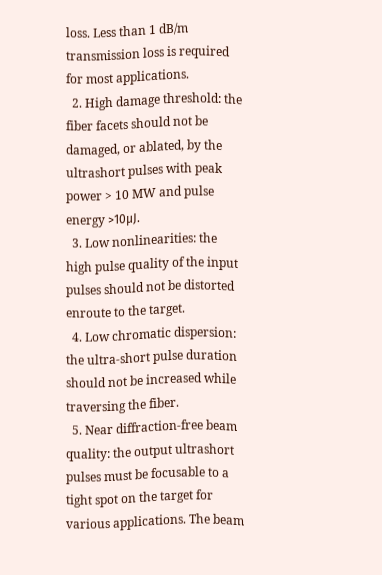loss. Less than 1 dB/m transmission loss is required for most applications.
  2. High damage threshold: the fiber facets should not be damaged, or ablated, by the ultrashort pulses with peak power > 10 MW and pulse energy >10μJ.
  3. Low nonlinearities: the high pulse quality of the input pulses should not be distorted enroute to the target.
  4. Low chromatic dispersion: the ultra-short pulse duration should not be increased while traversing the fiber.
  5. Near diffraction-free beam quality: the output ultrashort pulses must be focusable to a tight spot on the target for various applications. The beam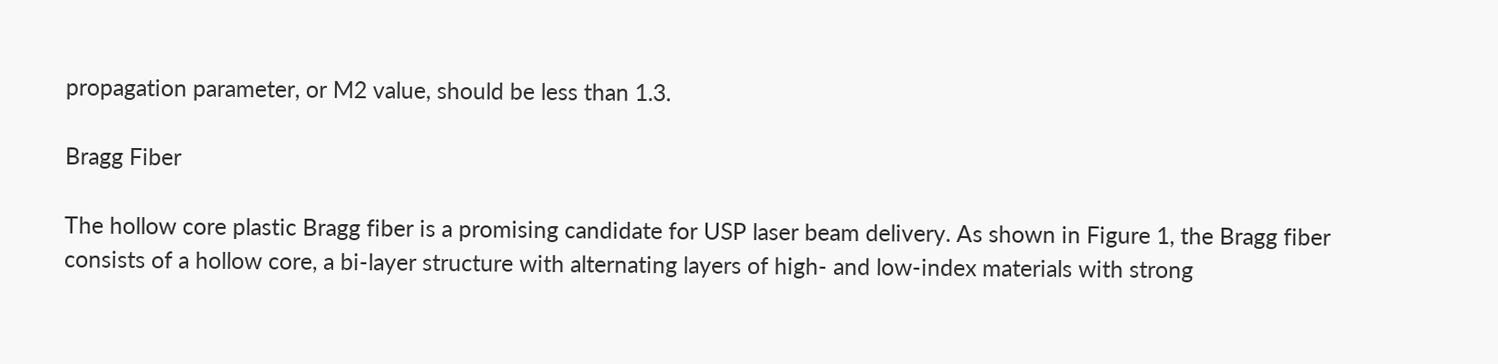propagation parameter, or M2 value, should be less than 1.3.

Bragg Fiber

The hollow core plastic Bragg fiber is a promising candidate for USP laser beam delivery. As shown in Figure 1, the Bragg fiber consists of a hollow core, a bi-layer structure with alternating layers of high- and low-index materials with strong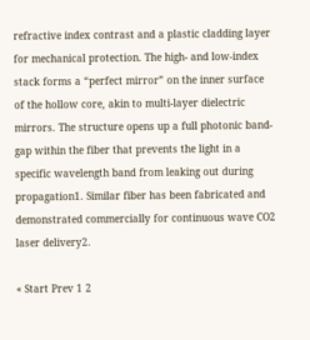refractive index contrast and a plastic cladding layer for mechanical protection. The high- and low-index stack forms a “perfect mirror” on the inner surface of the hollow core, akin to multi-layer dielectric mirrors. The structure opens up a full photonic band-gap within the fiber that prevents the light in a specific wavelength band from leaking out during propagation1. Similar fiber has been fabricated and demonstrated commercially for continuous wave CO2 laser delivery2.

« Start Prev 1 2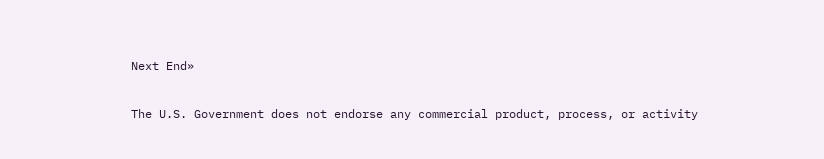Next End»

The U.S. Government does not endorse any commercial product, process, or activity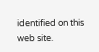identified on this web site.